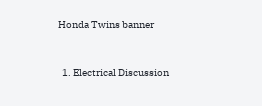Honda Twins banner


  1. Electrical Discussion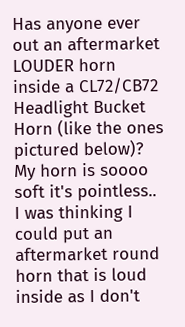Has anyone ever out an aftermarket LOUDER horn inside a CL72/CB72 Headlight Bucket Horn (like the ones pictured below)? My horn is soooo soft it's pointless.. I was thinking I could put an aftermarket round horn that is loud inside as I don't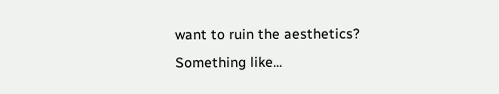want to ruin the aesthetics? Something like...